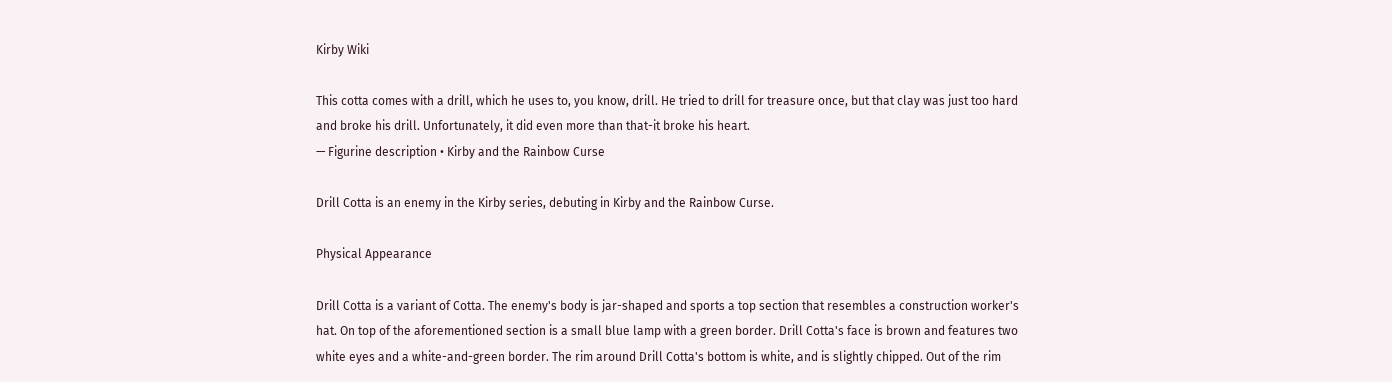Kirby Wiki

This cotta comes with a drill, which he uses to, you know, drill. He tried to drill for treasure once, but that clay was just too hard and broke his drill. Unfortunately, it did even more than that-it broke his heart.
— Figurine description • Kirby and the Rainbow Curse

Drill Cotta is an enemy in the Kirby series, debuting in Kirby and the Rainbow Curse.

Physical Appearance

Drill Cotta is a variant of Cotta. The enemy's body is jar-shaped and sports a top section that resembles a construction worker's hat. On top of the aforementioned section is a small blue lamp with a green border. Drill Cotta's face is brown and features two white eyes and a white-and-green border. The rim around Drill Cotta's bottom is white, and is slightly chipped. Out of the rim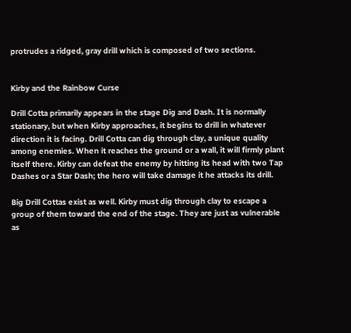protrudes a ridged, gray drill which is composed of two sections.


Kirby and the Rainbow Curse

Drill Cotta primarily appears in the stage Dig and Dash. It is normally stationary, but when Kirby approaches, it begins to drill in whatever direction it is facing. Drill Cotta can dig through clay, a unique quality among enemies. When it reaches the ground or a wall, it will firmly plant itself there. Kirby can defeat the enemy by hitting its head with two Tap Dashes or a Star Dash; the hero will take damage it he attacks its drill.

Big Drill Cottas exist as well. Kirby must dig through clay to escape a group of them toward the end of the stage. They are just as vulnerable as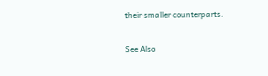their smaller counterparts.

See Also